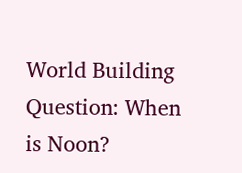World Building Question: When is Noon?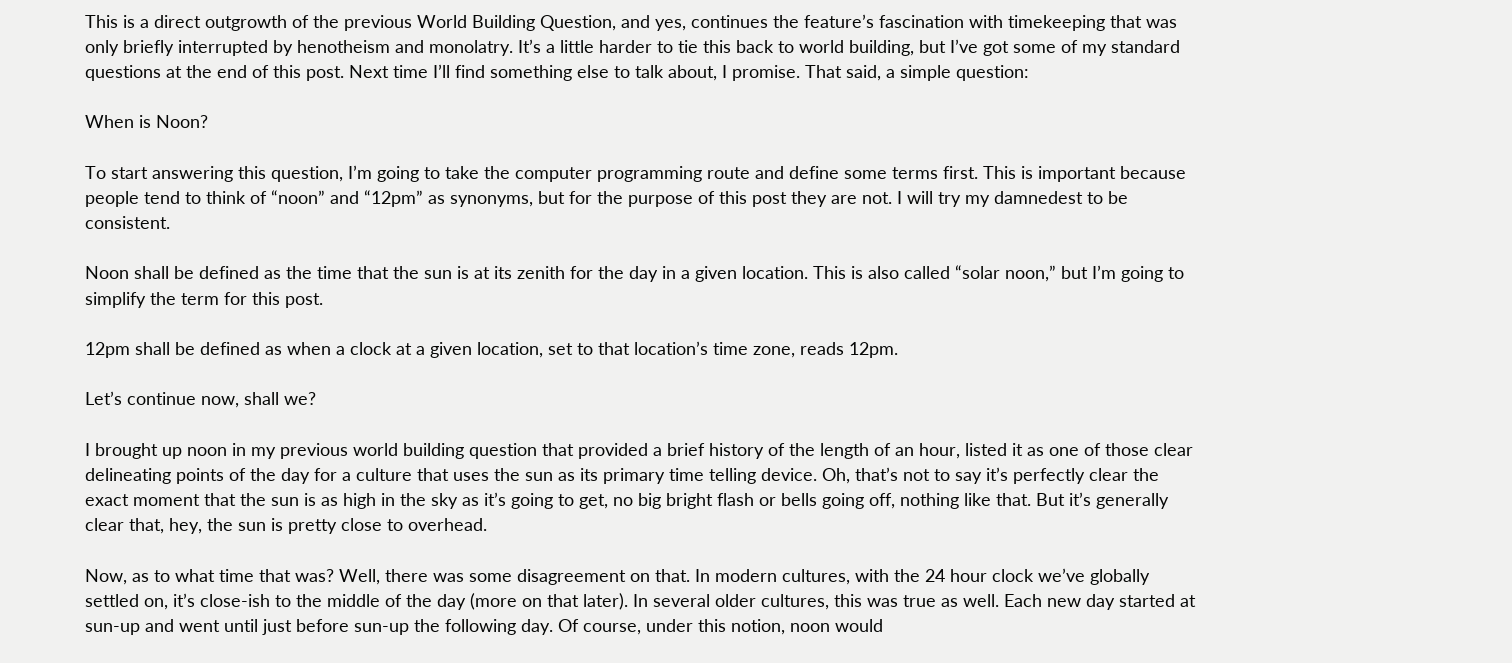This is a direct outgrowth of the previous World Building Question, and yes, continues the feature’s fascination with timekeeping that was only briefly interrupted by henotheism and monolatry. It’s a little harder to tie this back to world building, but I’ve got some of my standard questions at the end of this post. Next time I’ll find something else to talk about, I promise. That said, a simple question:

When is Noon?

To start answering this question, I’m going to take the computer programming route and define some terms first. This is important because people tend to think of “noon” and “12pm” as synonyms, but for the purpose of this post they are not. I will try my damnedest to be consistent.

Noon shall be defined as the time that the sun is at its zenith for the day in a given location. This is also called “solar noon,” but I’m going to simplify the term for this post.

12pm shall be defined as when a clock at a given location, set to that location’s time zone, reads 12pm.

Let’s continue now, shall we?

I brought up noon in my previous world building question that provided a brief history of the length of an hour, listed it as one of those clear delineating points of the day for a culture that uses the sun as its primary time telling device. Oh, that’s not to say it’s perfectly clear the exact moment that the sun is as high in the sky as it’s going to get, no big bright flash or bells going off, nothing like that. But it’s generally clear that, hey, the sun is pretty close to overhead.

Now, as to what time that was? Well, there was some disagreement on that. In modern cultures, with the 24 hour clock we’ve globally settled on, it’s close-ish to the middle of the day (more on that later). In several older cultures, this was true as well. Each new day started at sun-up and went until just before sun-up the following day. Of course, under this notion, noon would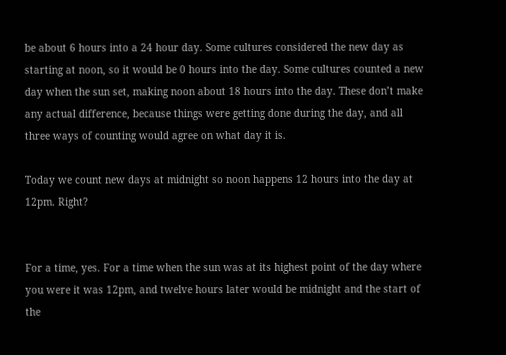be about 6 hours into a 24 hour day. Some cultures considered the new day as starting at noon, so it would be 0 hours into the day. Some cultures counted a new day when the sun set, making noon about 18 hours into the day. These don’t make any actual difference, because things were getting done during the day, and all three ways of counting would agree on what day it is.

Today we count new days at midnight so noon happens 12 hours into the day at 12pm. Right?


For a time, yes. For a time when the sun was at its highest point of the day where you were it was 12pm, and twelve hours later would be midnight and the start of the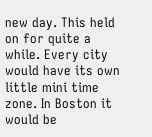new day. This held on for quite a while. Every city would have its own little mini time zone. In Boston it would be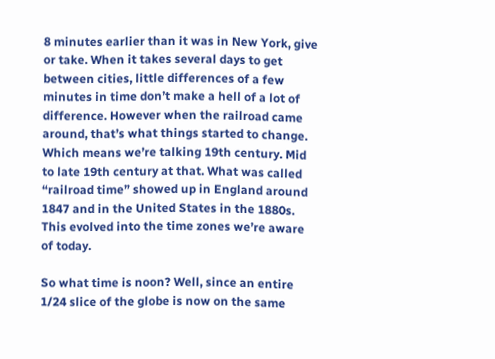8 minutes earlier than it was in New York, give or take. When it takes several days to get between cities, little differences of a few minutes in time don’t make a hell of a lot of difference. However when the railroad came around, that’s what things started to change. Which means we’re talking 19th century. Mid to late 19th century at that. What was called “railroad time” showed up in England around 1847 and in the United States in the 1880s. This evolved into the time zones we’re aware of today.

So what time is noon? Well, since an entire 1/24 slice of the globe is now on the same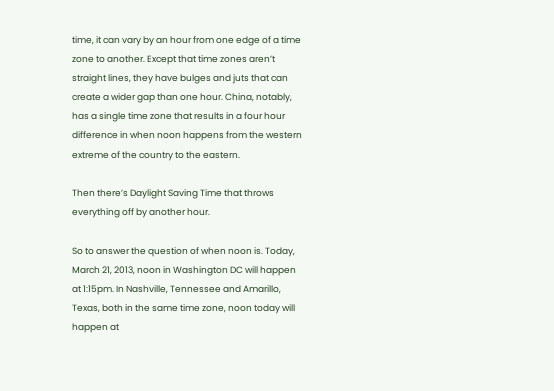time, it can vary by an hour from one edge of a time zone to another. Except that time zones aren’t straight lines, they have bulges and juts that can create a wider gap than one hour. China, notably, has a single time zone that results in a four hour difference in when noon happens from the western extreme of the country to the eastern.

Then there’s Daylight Saving Time that throws everything off by another hour.

So to answer the question of when noon is. Today, March 21, 2013, noon in Washington DC will happen at 1:15pm. In Nashville, Tennessee and Amarillo, Texas, both in the same time zone, noon today will happen at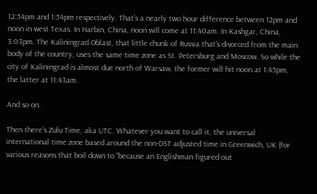12:54pm and 1:54pm respectively. That’s a nearly two hour difference between 12pm and noon in west Texas. In Harbin, China, noon will come at 11:40am. In Kashgar, China, 3:03pm. The Kaliningrad Oblast, that little chunk of Russia that’s divorced from the main body of the country, uses the same time zone as St. Petersburg and Moscow. So while the city of Kaliningrad is almost due north of Warsaw, the former will hit noon at 1:45pm, the latter at 11:43am.

And so on.

Then there’s Zulu Time, aka UTC. Whatever you want to call it, the universal international time zone based around the non-DST adjusted time in Greenwich, UK (for various reasons that boil down to “because an Englishman figured out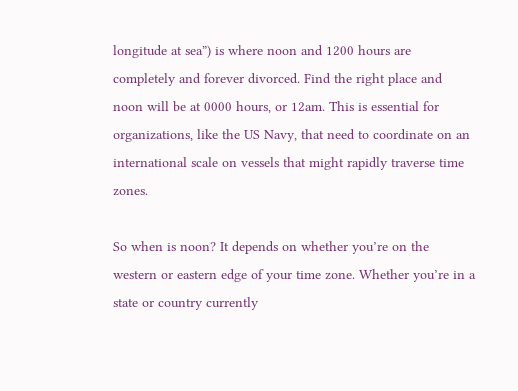longitude at sea”) is where noon and 1200 hours are completely and forever divorced. Find the right place and noon will be at 0000 hours, or 12am. This is essential for organizations, like the US Navy, that need to coordinate on an international scale on vessels that might rapidly traverse time zones.

So when is noon? It depends on whether you’re on the western or eastern edge of your time zone. Whether you’re in a state or country currently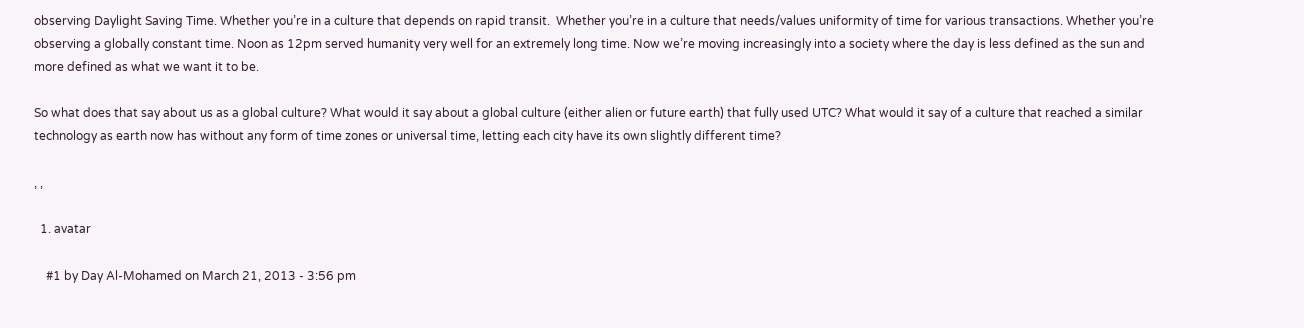observing Daylight Saving Time. Whether you’re in a culture that depends on rapid transit.  Whether you’re in a culture that needs/values uniformity of time for various transactions. Whether you’re observing a globally constant time. Noon as 12pm served humanity very well for an extremely long time. Now we’re moving increasingly into a society where the day is less defined as the sun and more defined as what we want it to be.

So what does that say about us as a global culture? What would it say about a global culture (either alien or future earth) that fully used UTC? What would it say of a culture that reached a similar technology as earth now has without any form of time zones or universal time, letting each city have its own slightly different time?

, ,

  1. avatar

    #1 by Day Al-Mohamed on March 21, 2013 - 3:56 pm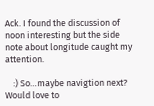Ack. I found the discussion of noon interesting but the side note about longitude caught my attention.

    :) So…maybe navigtion next? Would love to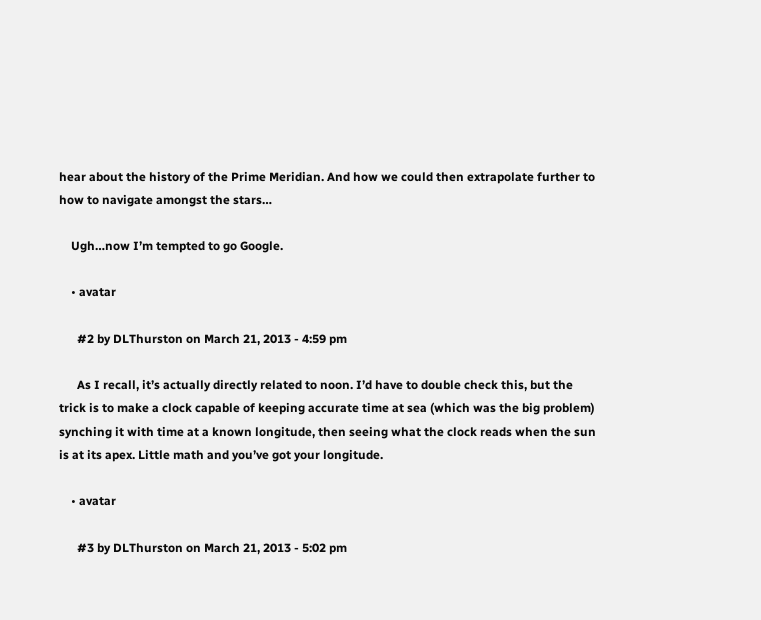hear about the history of the Prime Meridian. And how we could then extrapolate further to how to navigate amongst the stars…

    Ugh…now I’m tempted to go Google.

    • avatar

      #2 by DLThurston on March 21, 2013 - 4:59 pm

      As I recall, it’s actually directly related to noon. I’d have to double check this, but the trick is to make a clock capable of keeping accurate time at sea (which was the big problem) synching it with time at a known longitude, then seeing what the clock reads when the sun is at its apex. Little math and you’ve got your longitude.

    • avatar

      #3 by DLThurston on March 21, 2013 - 5:02 pm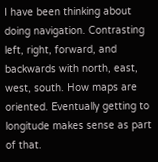I have been thinking about doing navigation. Contrasting left, right, forward, and backwards with north, east, west, south. How maps are oriented. Eventually getting to longitude makes sense as part of that.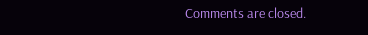Comments are closed.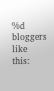%d bloggers like this: